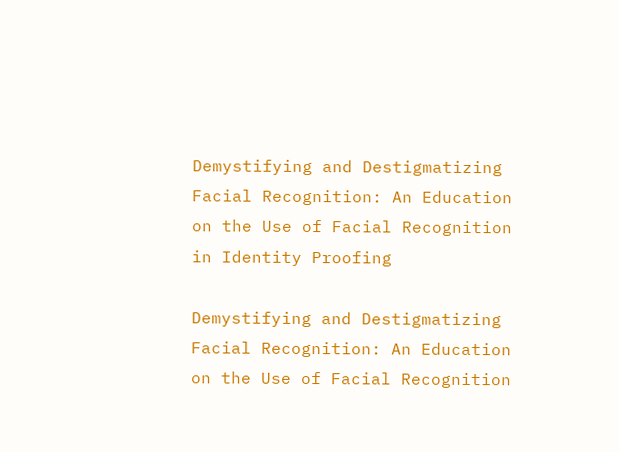Demystifying and Destigmatizing Facial Recognition: An Education on the Use of Facial Recognition in Identity Proofing

Demystifying and Destigmatizing Facial Recognition: An Education on the Use of Facial Recognition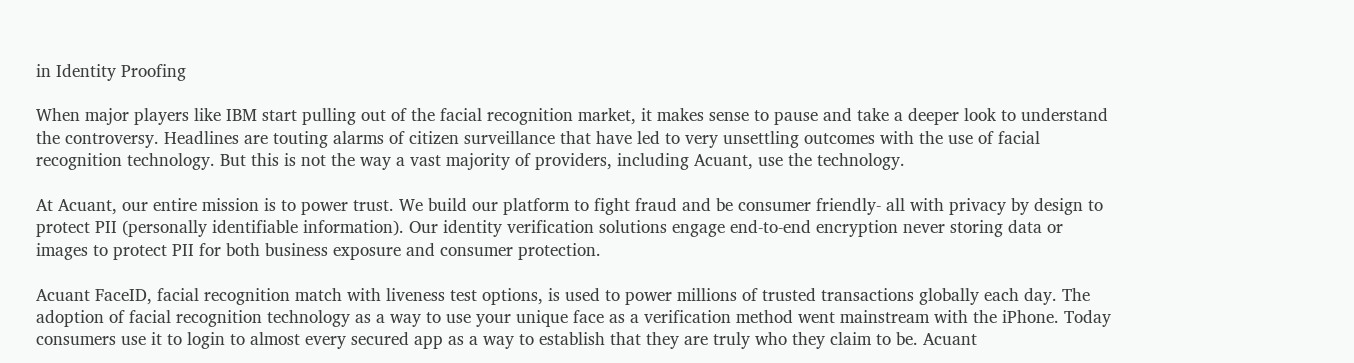in Identity Proofing

When major players like IBM start pulling out of the facial recognition market, it makes sense to pause and take a deeper look to understand the controversy. Headlines are touting alarms of citizen surveillance that have led to very unsettling outcomes with the use of facial recognition technology. But this is not the way a vast majority of providers, including Acuant, use the technology.

At Acuant, our entire mission is to power trust. We build our platform to fight fraud and be consumer friendly- all with privacy by design to protect PII (personally identifiable information). Our identity verification solutions engage end-to-end encryption never storing data or images to protect PII for both business exposure and consumer protection.

Acuant FaceID, facial recognition match with liveness test options, is used to power millions of trusted transactions globally each day. The adoption of facial recognition technology as a way to use your unique face as a verification method went mainstream with the iPhone. Today consumers use it to login to almost every secured app as a way to establish that they are truly who they claim to be. Acuant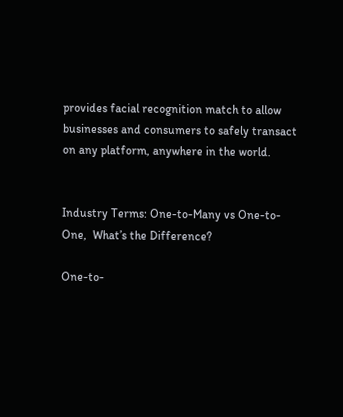provides facial recognition match to allow businesses and consumers to safely transact on any platform, anywhere in the world.


Industry Terms: One-to-Many vs One-to-One,  What’s the Difference?

One-to-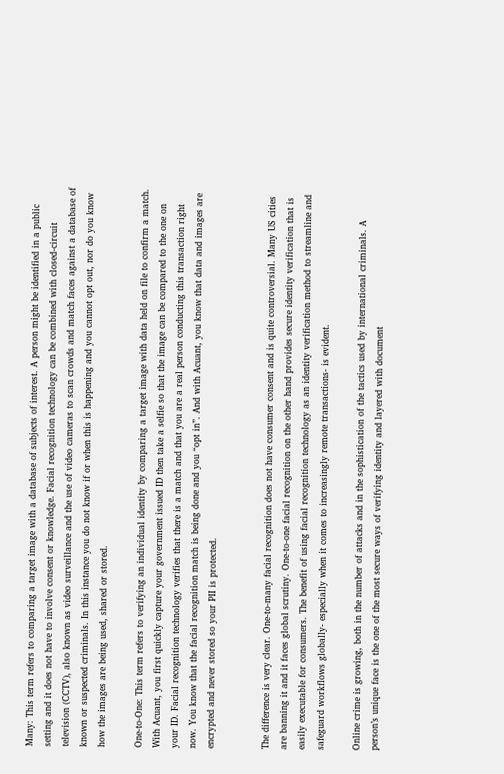Many: This term refers to comparing a target image with a database of subjects of interest. A person might be identified in a public setting and it does not have to involve consent or knowledge. Facial recognition technology can be combined with closed-circuit television (CCTV), also known as video surveillance and the use of video cameras to scan crowds and match faces against a database of known or suspected criminals. In this instance you do not know if or when this is happening and you cannot opt out, nor do you know how the images are being used, shared or stored.

One-to-One: This term refers to verifying an individual identity by comparing a target image with data held on file to confirm a match. With Acuant, you first quickly capture your government issued ID then take a selfie so that the image can be compared to the one on your ID. Facial recognition technology verifies that there is a match and that you are a real person conducting this transaction right now. You know that the facial recognition match is being done and you “opt in”. And with Acuant, you know that data and images are encrypted and never stored so your PII is protected.


The difference is very clear. One-to-many facial recognition does not have consumer consent and is quite controversial. Many US cities are banning it and it faces global scrutiny. One-to-one facial recognition on the other hand provides secure identity verification that is easily executable for consumers. The benefit of using facial recognition technology as an identity verification method to streamline and safeguard workflows globally- especially when it comes to increasingly remote transactions- is evident.

Online crime is growing, both in the number of attacks and in the sophistication of the tactics used by international criminals. A person’s unique face is the one of the most secure ways of verifying identity and layered with document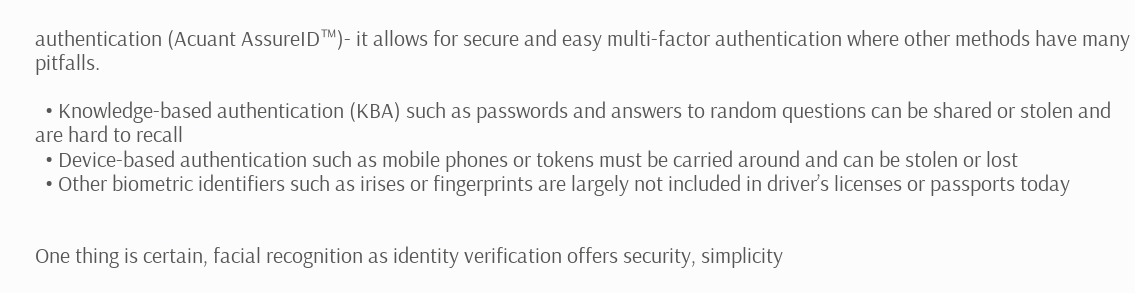authentication (Acuant AssureID™)- it allows for secure and easy multi-factor authentication where other methods have many pitfalls.

  • Knowledge-based authentication (KBA) such as passwords and answers to random questions can be shared or stolen and are hard to recall
  • Device-based authentication such as mobile phones or tokens must be carried around and can be stolen or lost
  • Other biometric identifiers such as irises or fingerprints are largely not included in driver’s licenses or passports today


One thing is certain, facial recognition as identity verification offers security, simplicity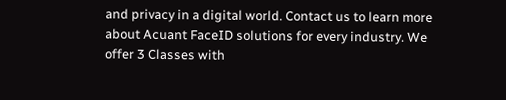and privacy in a digital world. Contact us to learn more about Acuant FaceID solutions for every industry. We offer 3 Classes with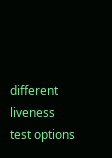different liveness test options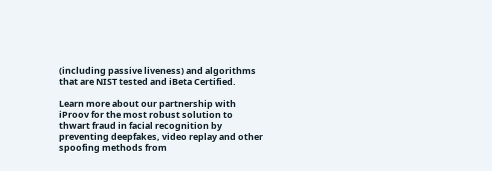(including passive liveness) and algorithms that are NIST tested and iBeta Certified.

Learn more about our partnership with iProov for the most robust solution to thwart fraud in facial recognition by preventing deepfakes, video replay and other spoofing methods from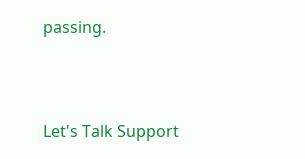passing.



Let's Talk Support